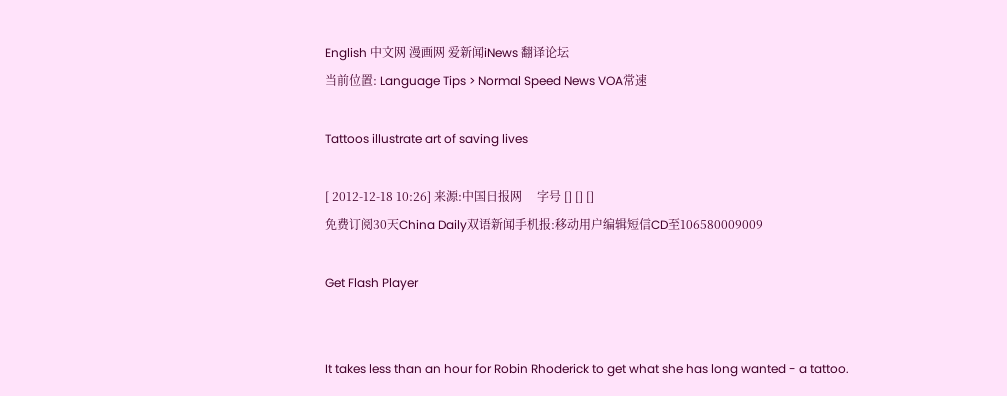English 中文网 漫画网 爱新闻iNews 翻译论坛
当前位置: Language Tips > Normal Speed News VOA常速

Tattoos illustrate art of saving lives

[ 2012-12-18 10:26] 来源:中国日报网     字号 [] [] []
免费订阅30天China Daily双语新闻手机报:移动用户编辑短信CD至106580009009

Get Flash Player


It takes less than an hour for Robin Rhoderick to get what she has long wanted - a tattoo.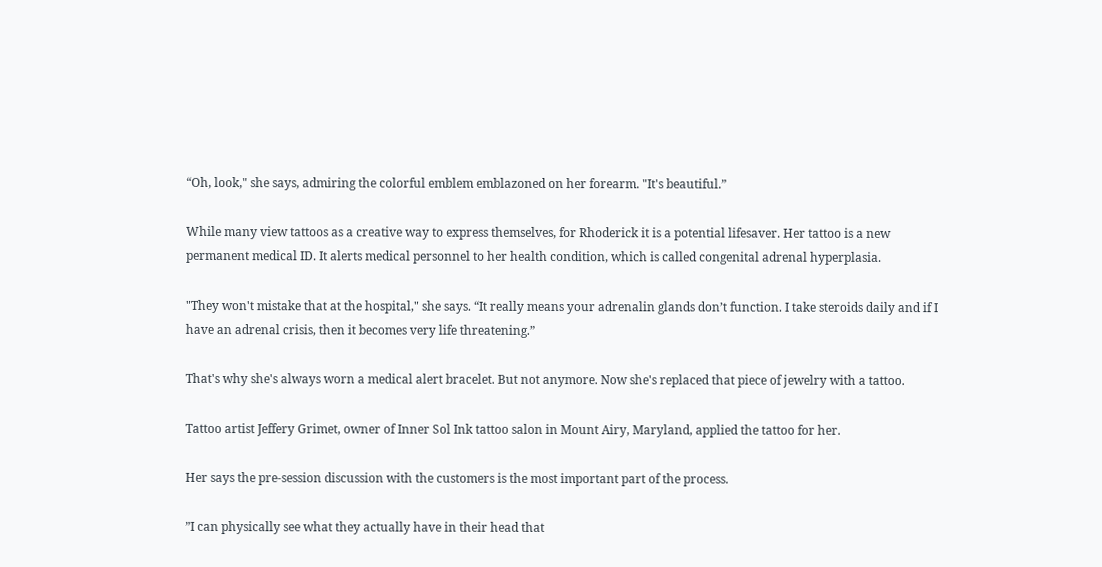“Oh, look," she says, admiring the colorful emblem emblazoned on her forearm. "It's beautiful.”

While many view tattoos as a creative way to express themselves, for Rhoderick it is a potential lifesaver. Her tattoo is a new permanent medical ID. It alerts medical personnel to her health condition, which is called congenital adrenal hyperplasia.

"They won't mistake that at the hospital," she says. “It really means your adrenalin glands don’t function. I take steroids daily and if I have an adrenal crisis, then it becomes very life threatening.”

That's why she's always worn a medical alert bracelet. But not anymore. Now she's replaced that piece of jewelry with a tattoo.

Tattoo artist Jeffery Grimet, owner of Inner Sol Ink tattoo salon in Mount Airy, Maryland, applied the tattoo for her.

Her says the pre-session discussion with the customers is the most important part of the process.

”I can physically see what they actually have in their head that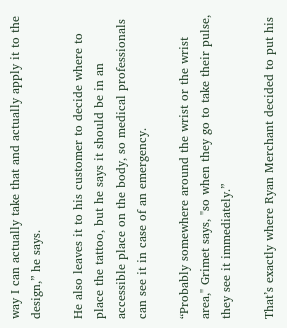way I can actually take that and actually apply it to the design,” he says.

He also leaves it to his customer to decide where to place the tattoo, but he says it should be in an accessible place on the body, so medical professionals can see it in case of an emergency.

“Probably somewhere around the wrist or the wrist area," Grimet says, "so when they go to take their pulse, they see it immediately.”

That’s exactly where Ryan Merchant decided to put his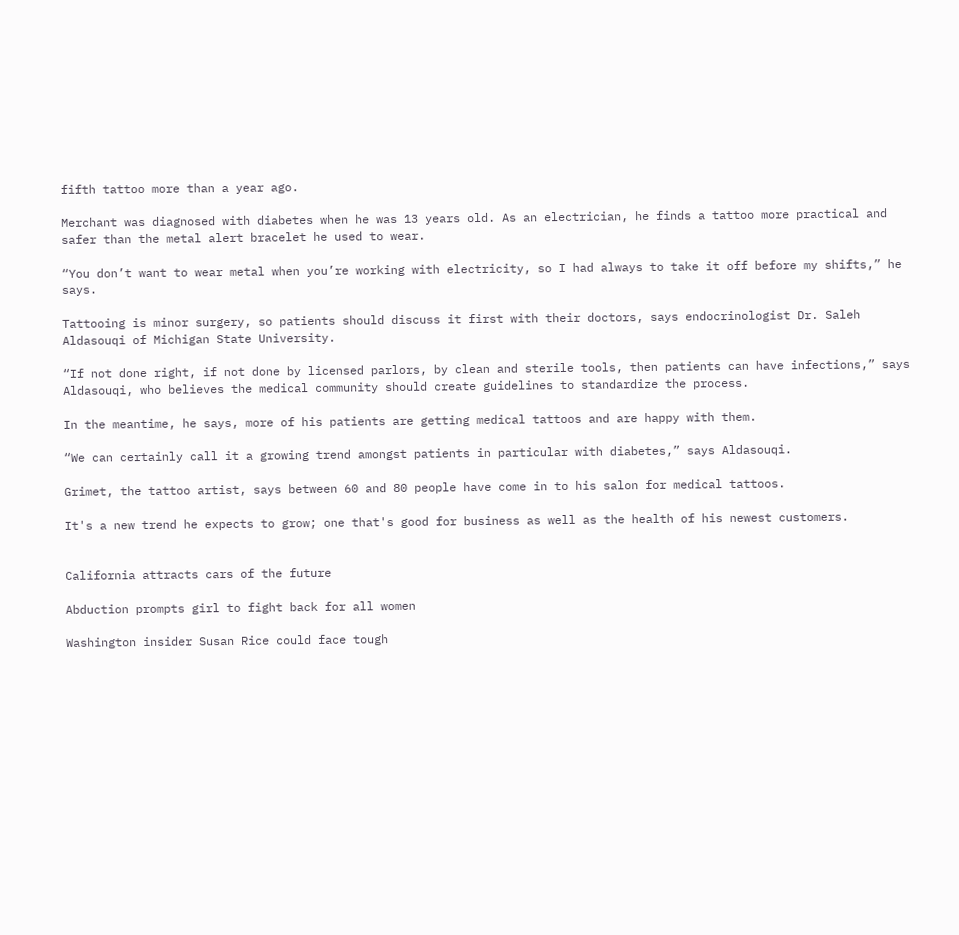fifth tattoo more than a year ago.

Merchant was diagnosed with diabetes when he was 13 years old. As an electrician, he finds a tattoo more practical and safer than the metal alert bracelet he used to wear.

“You don’t want to wear metal when you’re working with electricity, so I had always to take it off before my shifts,” he says.

Tattooing is minor surgery, so patients should discuss it first with their doctors, says endocrinologist Dr. Saleh Aldasouqi of Michigan State University.

“If not done right, if not done by licensed parlors, by clean and sterile tools, then patients can have infections,” says Aldasouqi, who believes the medical community should create guidelines to standardize the process.

In the meantime, he says, more of his patients are getting medical tattoos and are happy with them.

“We can certainly call it a growing trend amongst patients in particular with diabetes,” says Aldasouqi.

Grimet, the tattoo artist, says between 60 and 80 people have come in to his salon for medical tattoos.

It's a new trend he expects to grow; one that's good for business as well as the health of his newest customers.


California attracts cars of the future

Abduction prompts girl to fight back for all women

Washington insider Susan Rice could face tough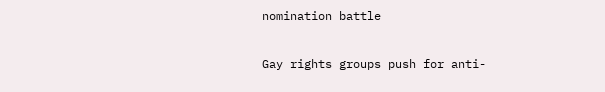nomination battle

Gay rights groups push for anti-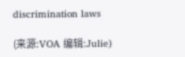discrimination laws

(来源:VOA 编辑:Julie)